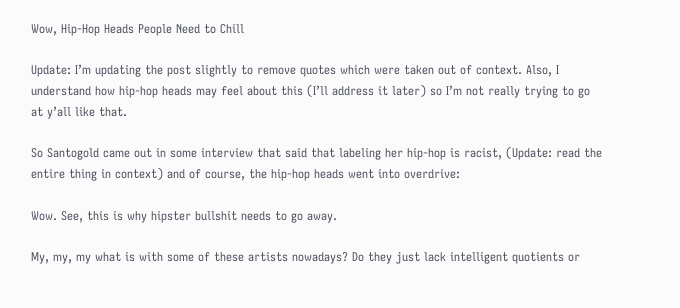Wow, Hip-Hop Heads People Need to Chill

Update: I’m updating the post slightly to remove quotes which were taken out of context. Also, I understand how hip-hop heads may feel about this (I’ll address it later) so I’m not really trying to go at y’all like that.

So Santogold came out in some interview that said that labeling her hip-hop is racist, (Update: read the entire thing in context) and of course, the hip-hop heads went into overdrive:

Wow. See, this is why hipster bullshit needs to go away.

My, my, my what is with some of these artists nowadays? Do they just lack intelligent quotients or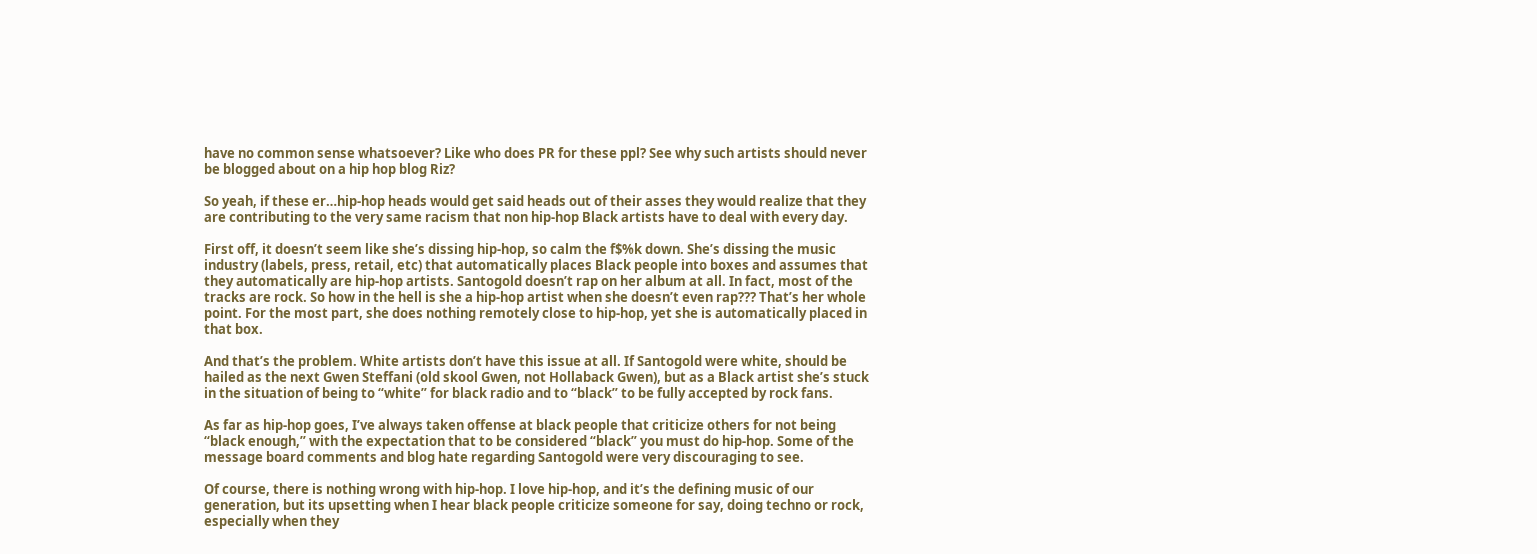have no common sense whatsoever? Like who does PR for these ppl? See why such artists should never be blogged about on a hip hop blog Riz?

So yeah, if these er…hip-hop heads would get said heads out of their asses they would realize that they are contributing to the very same racism that non hip-hop Black artists have to deal with every day.

First off, it doesn’t seem like she’s dissing hip-hop, so calm the f$%k down. She’s dissing the music industry (labels, press, retail, etc) that automatically places Black people into boxes and assumes that they automatically are hip-hop artists. Santogold doesn’t rap on her album at all. In fact, most of the tracks are rock. So how in the hell is she a hip-hop artist when she doesn’t even rap??? That’s her whole point. For the most part, she does nothing remotely close to hip-hop, yet she is automatically placed in that box.

And that’s the problem. White artists don’t have this issue at all. If Santogold were white, should be hailed as the next Gwen Steffani (old skool Gwen, not Hollaback Gwen), but as a Black artist she’s stuck in the situation of being to “white” for black radio and to “black” to be fully accepted by rock fans.

As far as hip-hop goes, I’ve always taken offense at black people that criticize others for not being “black enough,” with the expectation that to be considered “black” you must do hip-hop. Some of the message board comments and blog hate regarding Santogold were very discouraging to see.

Of course, there is nothing wrong with hip-hop. I love hip-hop, and it’s the defining music of our generation, but its upsetting when I hear black people criticize someone for say, doing techno or rock, especially when they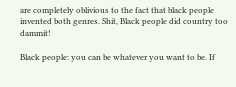are completely oblivious to the fact that black people invented both genres. Shit, Black people did country too dammit!

Black people: you can be whatever you want to be. If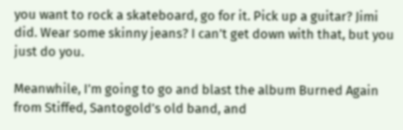you want to rock a skateboard, go for it. Pick up a guitar? Jimi did. Wear some skinny jeans? I can’t get down with that, but you just do you.

Meanwhile, I’m going to go and blast the album Burned Again from Stiffed, Santogold’s old band, and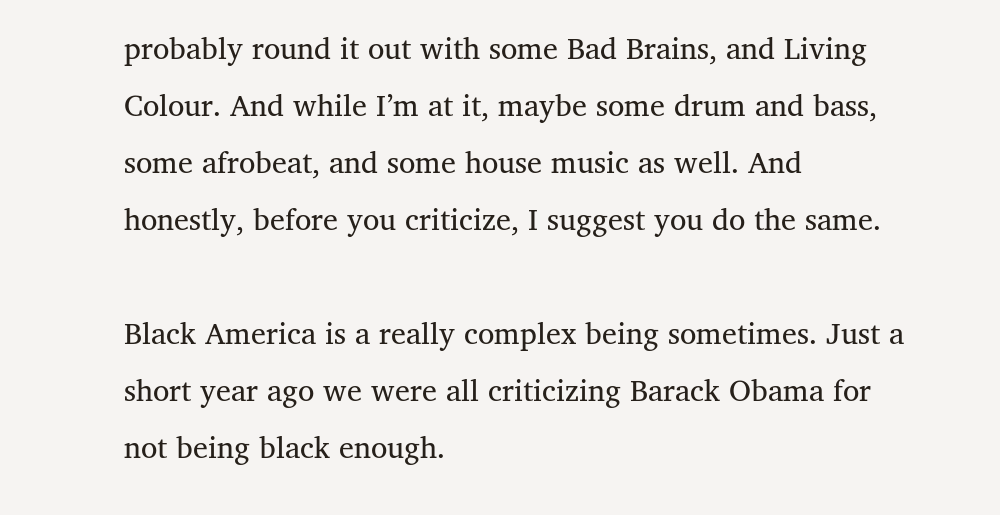probably round it out with some Bad Brains, and Living Colour. And while I’m at it, maybe some drum and bass, some afrobeat, and some house music as well. And honestly, before you criticize, I suggest you do the same.

Black America is a really complex being sometimes. Just a short year ago we were all criticizing Barack Obama for not being black enough.